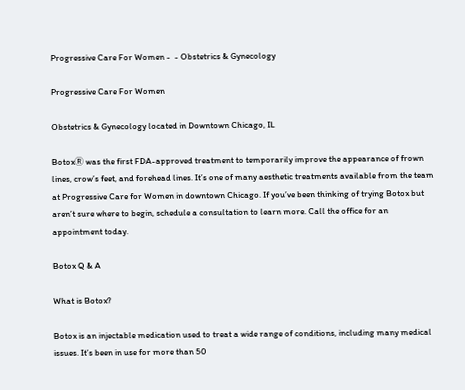Progressive Care For Women -  - Obstetrics & Gynecology

Progressive Care For Women

Obstetrics & Gynecology located in Downtown Chicago, IL

BotoxⓇ was the first FDA-approved treatment to temporarily improve the appearance of frown lines, crow’s feet, and forehead lines. It’s one of many aesthetic treatments available from the team at Progressive Care for Women in downtown Chicago. If you’ve been thinking of trying Botox but aren’t sure where to begin, schedule a consultation to learn more. Call the office for an appointment today.

Botox Q & A

What is Botox?

Botox is an injectable medication used to treat a wide range of conditions, including many medical issues. It’s been in use for more than 50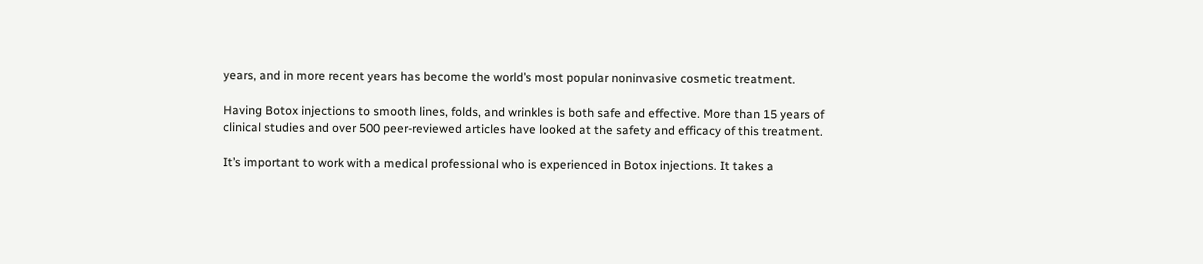years, and in more recent years has become the world’s most popular noninvasive cosmetic treatment.

Having Botox injections to smooth lines, folds, and wrinkles is both safe and effective. More than 15 years of clinical studies and over 500 peer-reviewed articles have looked at the safety and efficacy of this treatment.

It’s important to work with a medical professional who is experienced in Botox injections. It takes a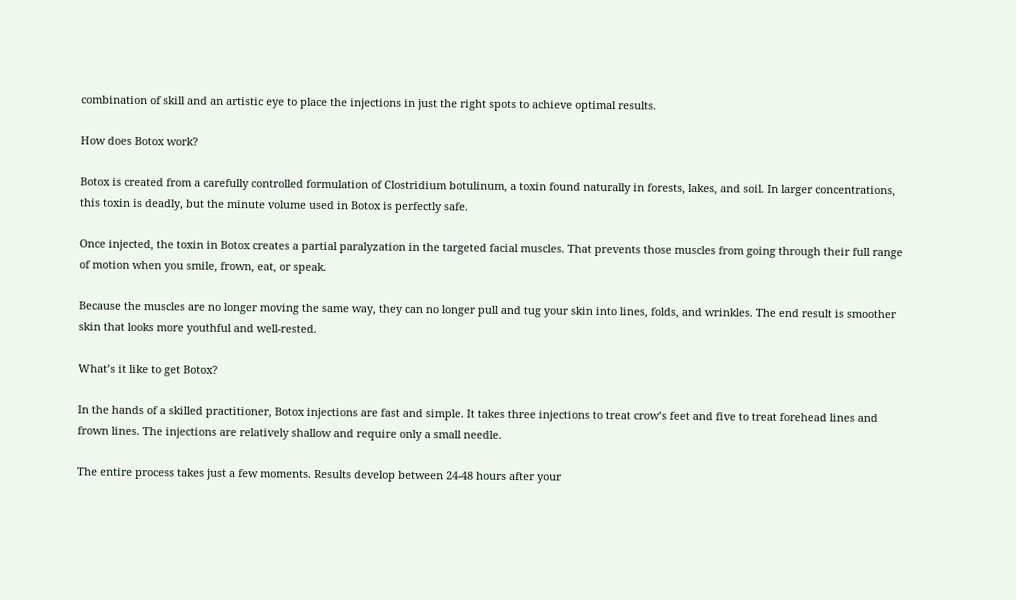combination of skill and an artistic eye to place the injections in just the right spots to achieve optimal results.

How does Botox work?

Botox is created from a carefully controlled formulation of Clostridium botulinum, a toxin found naturally in forests, lakes, and soil. In larger concentrations, this toxin is deadly, but the minute volume used in Botox is perfectly safe.

Once injected, the toxin in Botox creates a partial paralyzation in the targeted facial muscles. That prevents those muscles from going through their full range of motion when you smile, frown, eat, or speak.

Because the muscles are no longer moving the same way, they can no longer pull and tug your skin into lines, folds, and wrinkles. The end result is smoother skin that looks more youthful and well-rested.

What’s it like to get Botox?

In the hands of a skilled practitioner, Botox injections are fast and simple. It takes three injections to treat crow’s feet and five to treat forehead lines and frown lines. The injections are relatively shallow and require only a small needle.

The entire process takes just a few moments. Results develop between 24-48 hours after your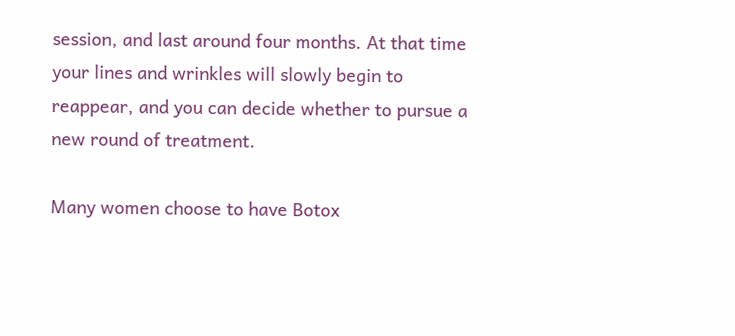session, and last around four months. At that time your lines and wrinkles will slowly begin to reappear, and you can decide whether to pursue a new round of treatment.

Many women choose to have Botox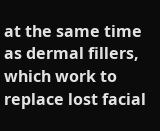at the same time as dermal fillers, which work to replace lost facial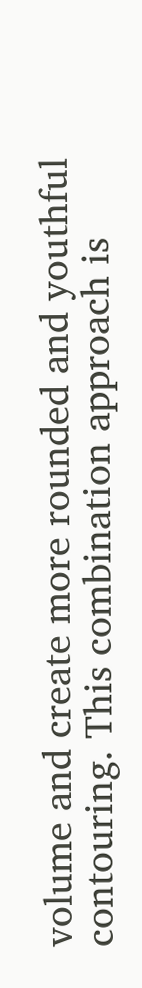volume and create more rounded and youthful contouring. This combination approach is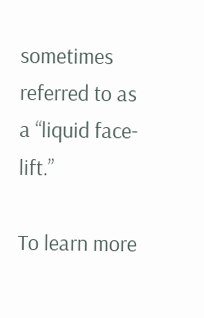sometimes referred to as a “liquid face-lift.”

To learn more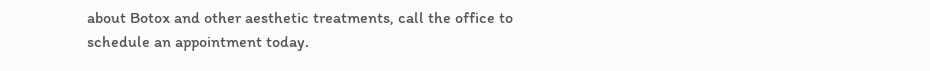about Botox and other aesthetic treatments, call the office to schedule an appointment today.